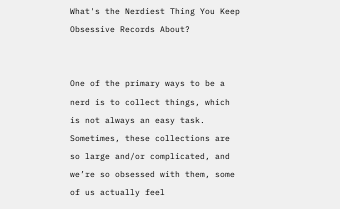What's the Nerdiest Thing You Keep Obsessive Records About?


One of the primary ways to be a nerd is to collect things, which is not always an easy task. Sometimes, these collections are so large and/or complicated, and we’re so obsessed with them, some of us actually feel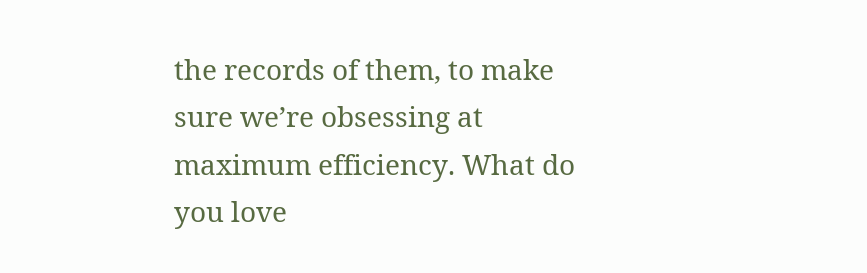the records of them, to make sure we’re obsessing at maximum efficiency. What do you love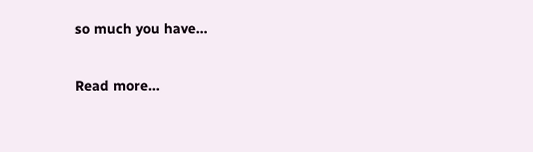so much you have…

Read more…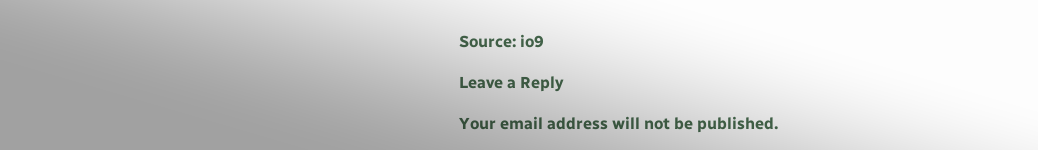Source: io9

Leave a Reply

Your email address will not be published.